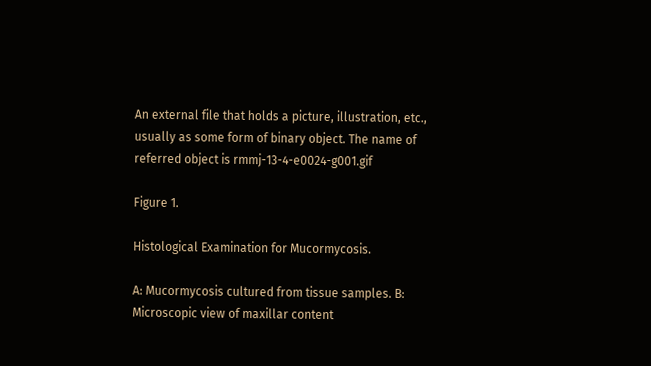An external file that holds a picture, illustration, etc., usually as some form of binary object. The name of referred object is rmmj-13-4-e0024-g001.gif

Figure 1.

Histological Examination for Mucormycosis.

A: Mucormycosis cultured from tissue samples. B: Microscopic view of maxillar content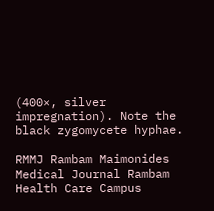(400×, silver impregnation). Note the black zygomycete hyphae.

RMMJ Rambam Maimonides Medical Journal Rambam Health Care Campus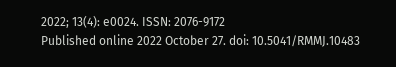2022; 13(4): e0024. ISSN: 2076-9172
Published online 2022 October 27. doi: 10.5041/RMMJ.10483